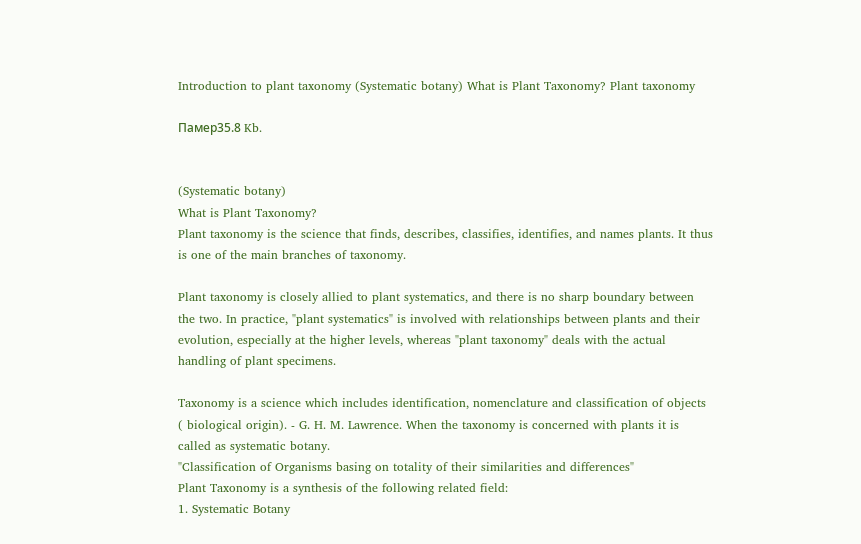Introduction to plant taxonomy (Systematic botany) What is Plant Taxonomy? Plant taxonomy

Памер35.8 Kb.


(Systematic botany)
What is Plant Taxonomy?
Plant taxonomy is the science that finds, describes, classifies, identifies, and names plants. It thus is one of the main branches of taxonomy.

Plant taxonomy is closely allied to plant systematics, and there is no sharp boundary between the two. In practice, "plant systematics" is involved with relationships between plants and their evolution, especially at the higher levels, whereas "plant taxonomy" deals with the actual handling of plant specimens.

Taxonomy is a science which includes identification, nomenclature and classification of objects ( biological origin). - G. H. M. Lawrence. When the taxonomy is concerned with plants it is called as systematic botany.
"Classification of Organisms basing on totality of their similarities and differences"
Plant Taxonomy is a synthesis of the following related field:
1. Systematic Botany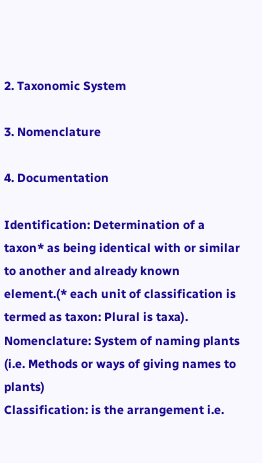2. Taxonomic System

3. Nomenclature

4. Documentation

Identification: Determination of a taxon* as being identical with or similar to another and already known element.(* each unit of classification is termed as taxon: Plural is taxa).
Nomenclature: System of naming plants (i.e. Methods or ways of giving names to plants)
Classification: is the arrangement i.e.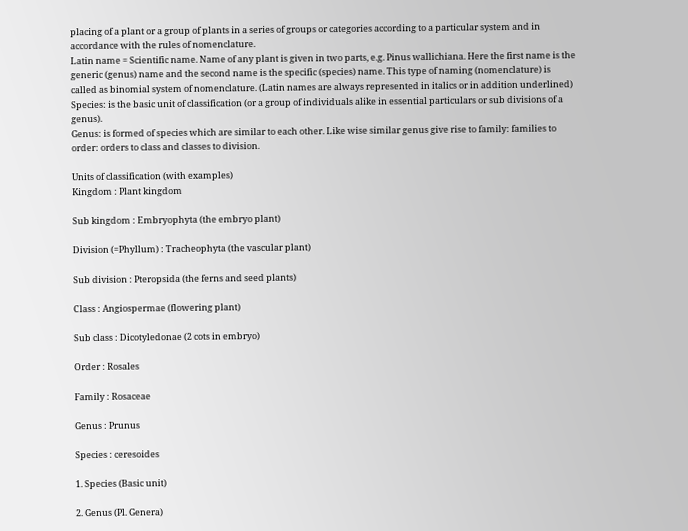placing of a plant or a group of plants in a series of groups or categories according to a particular system and in accordance with the rules of nomenclature.
Latin name = Scientific name. Name of any plant is given in two parts, e.g. Pinus wallichiana. Here the first name is the generic (genus) name and the second name is the specific (species) name. This type of naming (nomenclature) is called as binomial system of nomenclature. (Latin names are always represented in italics or in addition underlined)
Species: is the basic unit of classification (or a group of individuals alike in essential particulars or sub divisions of a genus).
Genus: is formed of species which are similar to each other. Like wise similar genus give rise to family: families to order: orders to class and classes to division.

Units of classification (with examples)
Kingdom : Plant kingdom

Sub kingdom : Embryophyta (the embryo plant)

Division (=Phyllum) : Tracheophyta (the vascular plant)

Sub division : Pteropsida (the ferns and seed plants)

Class : Angiospermae (flowering plant)

Sub class : Dicotyledonae (2 cots in embryo)

Order : Rosales

Family : Rosaceae

Genus : Prunus

Species : ceresoides

1. Species (Basic unit)

2. Genus (Pl. Genera)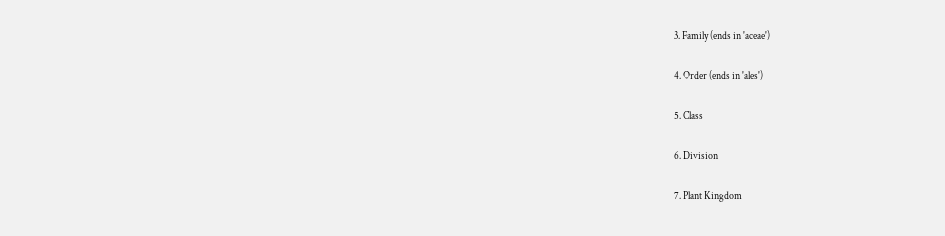3. Family (ends in 'aceae')

4. Order (ends in 'ales')

5. Class

6. Division

7. Plant Kingdom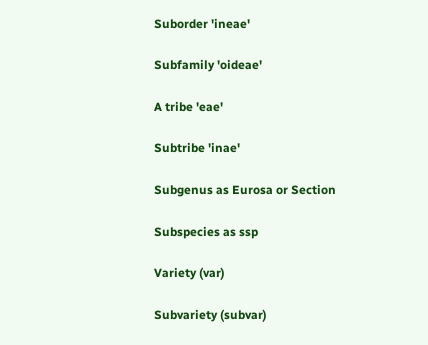Suborder 'ineae'

Subfamily 'oideae'

A tribe 'eae'

Subtribe 'inae'

Subgenus as Eurosa or Section

Subspecies as ssp

Variety (var)

Subvariety (subvar)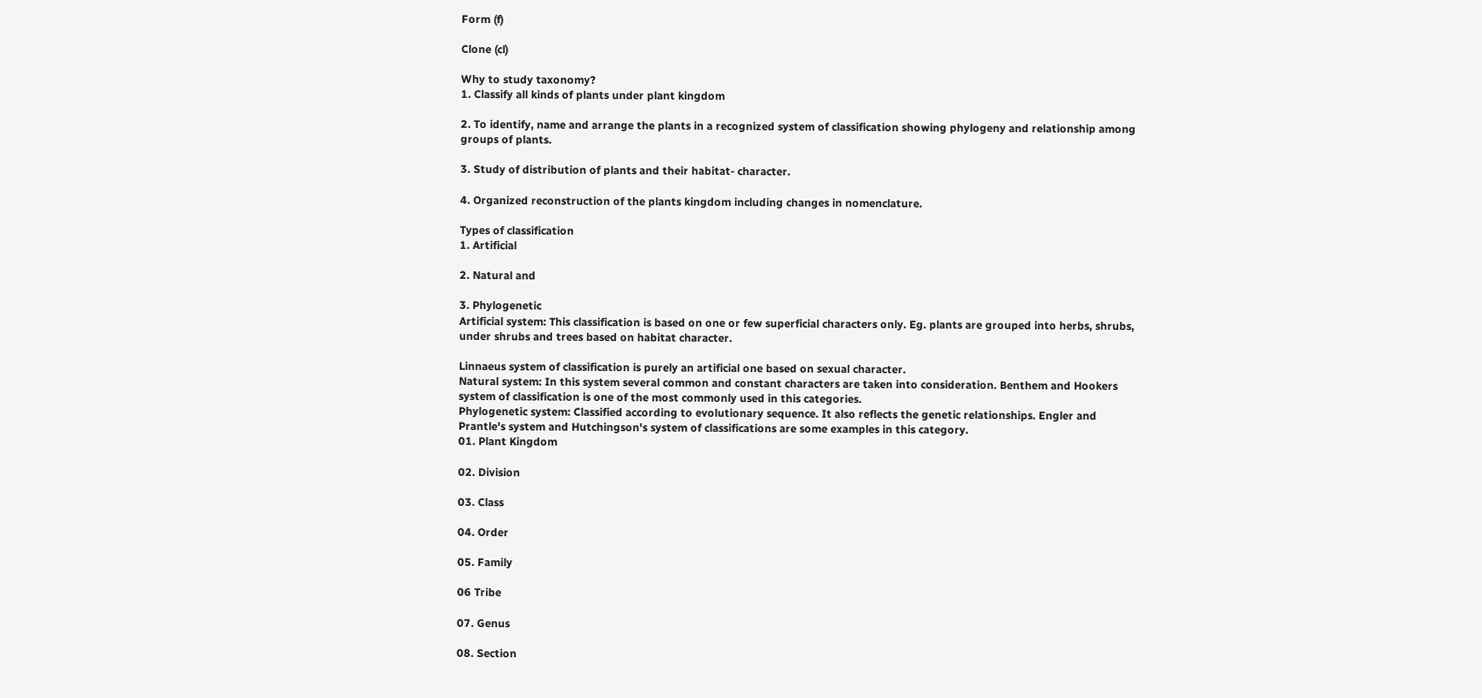Form (f)

Clone (cl)

Why to study taxonomy?
1. Classify all kinds of plants under plant kingdom

2. To identify, name and arrange the plants in a recognized system of classification showing phylogeny and relationship among groups of plants.

3. Study of distribution of plants and their habitat- character.

4. Organized reconstruction of the plants kingdom including changes in nomenclature.

Types of classification
1. Artificial

2. Natural and

3. Phylogenetic
Artificial system: This classification is based on one or few superficial characters only. Eg. plants are grouped into herbs, shrubs, under shrubs and trees based on habitat character.

Linnaeus system of classification is purely an artificial one based on sexual character.
Natural system: In this system several common and constant characters are taken into consideration. Benthem and Hookers system of classification is one of the most commonly used in this categories.
Phylogenetic system: Classified according to evolutionary sequence. It also reflects the genetic relationships. Engler and Prantle's system and Hutchingson's system of classifications are some examples in this category.
01. Plant Kingdom

02. Division

03. Class

04. Order

05. Family

06 Tribe

07. Genus

08. Section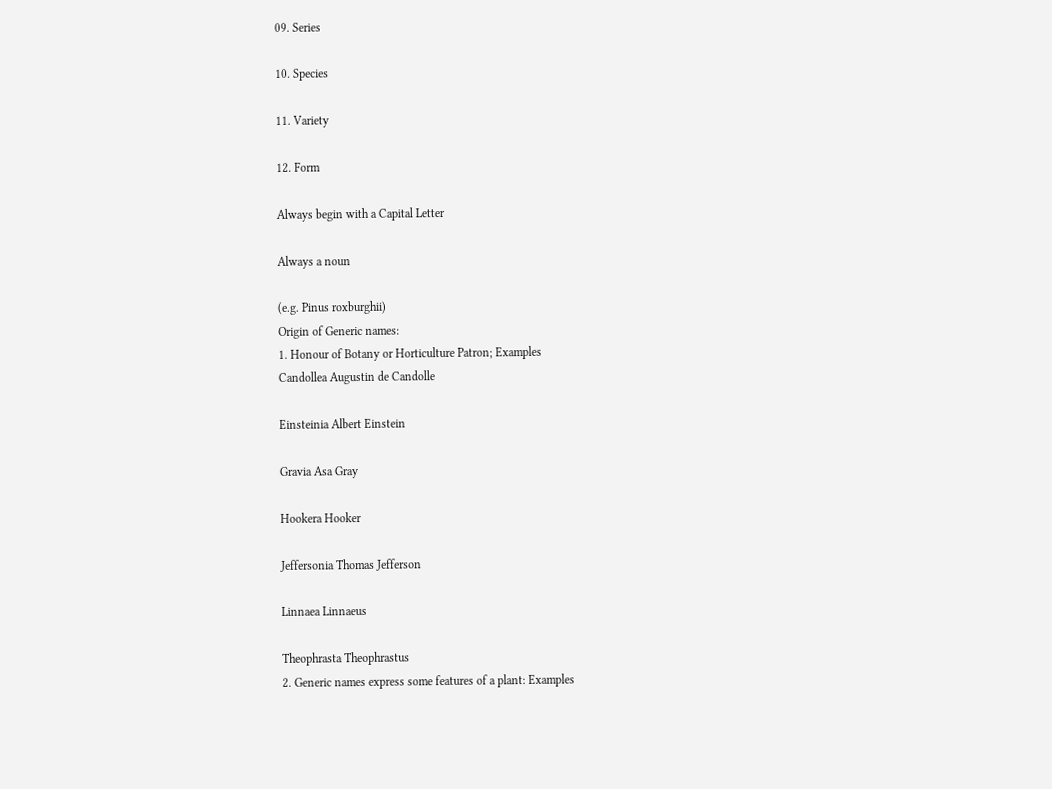09. Series

10. Species

11. Variety

12. Form

Always begin with a Capital Letter

Always a noun

(e.g. Pinus roxburghii)
Origin of Generic names:
1. Honour of Botany or Horticulture Patron; Examples
Candollea Augustin de Candolle

Einsteinia Albert Einstein

Gravia Asa Gray

Hookera Hooker

Jeffersonia Thomas Jefferson

Linnaea Linnaeus

Theophrasta Theophrastus
2. Generic names express some features of a plant: Examples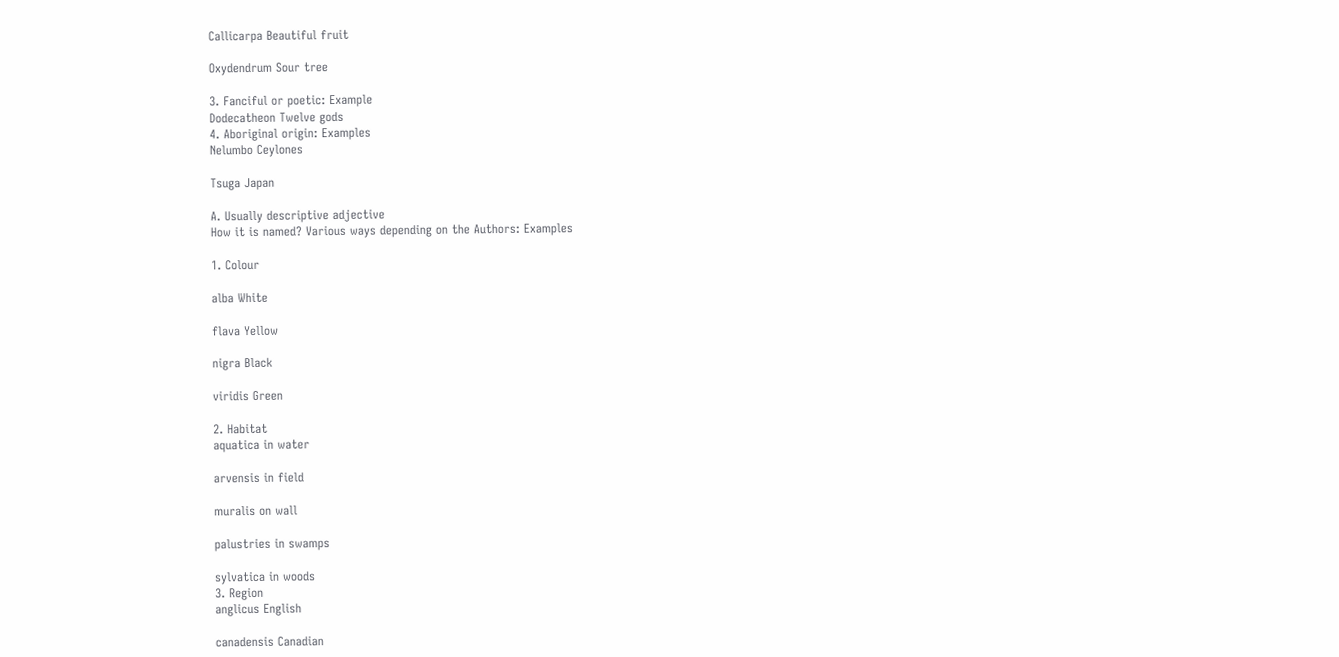Callicarpa Beautiful fruit

Oxydendrum Sour tree

3. Fanciful or poetic: Example
Dodecatheon Twelve gods
4. Aboriginal origin: Examples
Nelumbo Ceylones

Tsuga Japan

A. Usually descriptive adjective
How it is named? Various ways depending on the Authors: Examples

1. Colour

alba White

flava Yellow

nigra Black

viridis Green

2. Habitat
aquatica in water

arvensis in field

muralis on wall

palustries in swamps

sylvatica in woods
3. Region
anglicus English

canadensis Canadian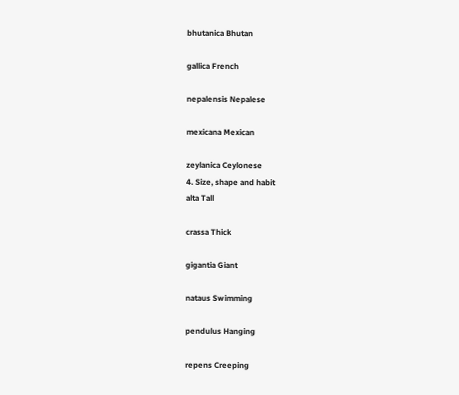bhutanica Bhutan

gallica French

nepalensis Nepalese

mexicana Mexican

zeylanica Ceylonese
4. Size, shape and habit
alta Tall

crassa Thick

gigantia Giant

nataus Swimming

pendulus Hanging

repens Creeping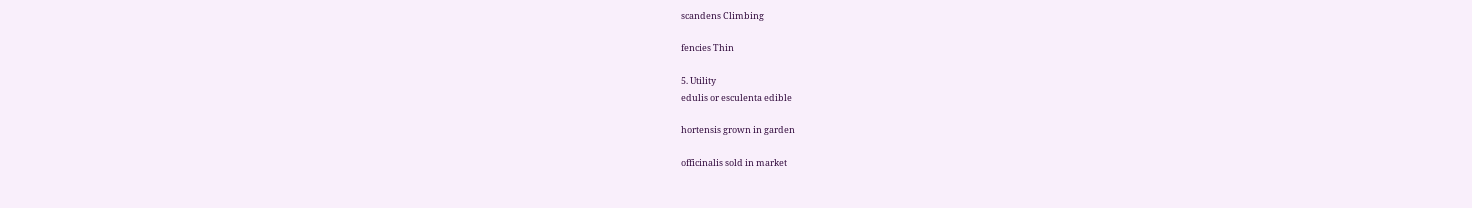scandens Climbing

fencies Thin

5. Utility
edulis or esculenta edible

hortensis grown in garden

officinalis sold in market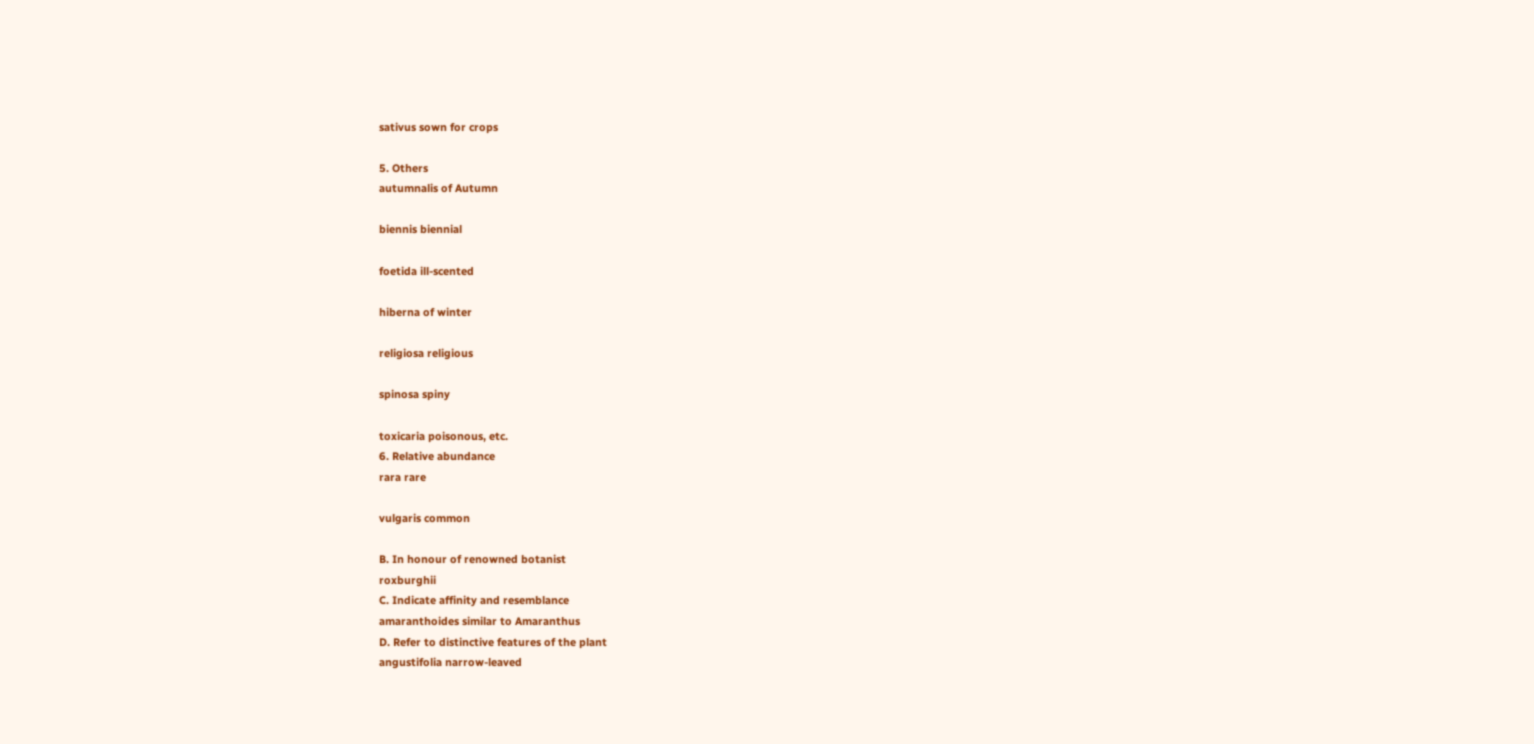sativus sown for crops

5. Others
autumnalis of Autumn

biennis biennial

foetida ill-scented

hiberna of winter

religiosa religious

spinosa spiny

toxicaria poisonous, etc.
6. Relative abundance
rara rare

vulgaris common

B. In honour of renowned botanist
roxburghii
C. Indicate affinity and resemblance
amaranthoides similar to Amaranthus
D. Refer to distinctive features of the plant
angustifolia narrow-leaved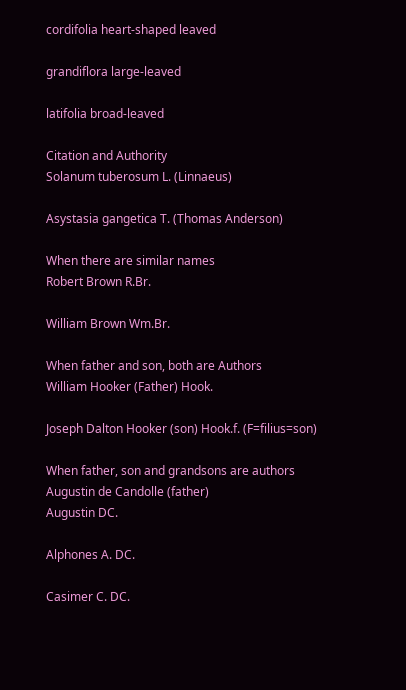cordifolia heart-shaped leaved

grandiflora large-leaved

latifolia broad-leaved

Citation and Authority
Solanum tuberosum L. (Linnaeus)

Asystasia gangetica T. (Thomas Anderson)

When there are similar names
Robert Brown R.Br.

William Brown Wm.Br.

When father and son, both are Authors
William Hooker (Father) Hook.

Joseph Dalton Hooker (son) Hook.f. (F=filius=son)

When father, son and grandsons are authors
Augustin de Candolle (father)
Augustin DC.

Alphones A. DC.

Casimer C. DC.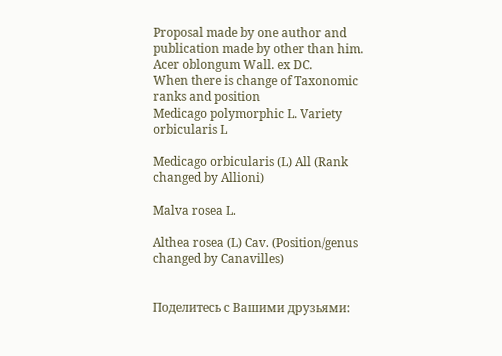Proposal made by one author and publication made by other than him.
Acer oblongum Wall. ex DC.
When there is change of Taxonomic ranks and position
Medicago polymorphic L. Variety orbicularis L

Medicago orbicularis (L) All (Rank changed by Allioni)

Malva rosea L.

Althea rosea (L) Cav. (Position/genus changed by Canavilles)


Поделитесь с Вашими друзьями: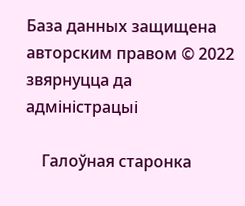База данных защищена авторским правом © 2022
звярнуцца да адміністрацыі

    Галоўная старонка